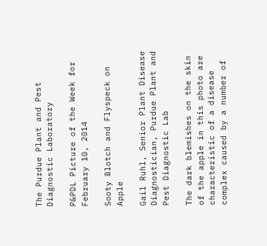The Purdue Plant and Pest Diagnostic Laboratory

P&PDL Picture of the Week for
February 10, 2014

Sooty Blotch and Flyspeck on Apple

Gail Ruhl, Senior Plant Disease Diagnostician, Purdue Plant and Pest Diagnostic Lab

The dark blemishes on the skin of the apple in this photo are characteristic of a disease complex caused by a number of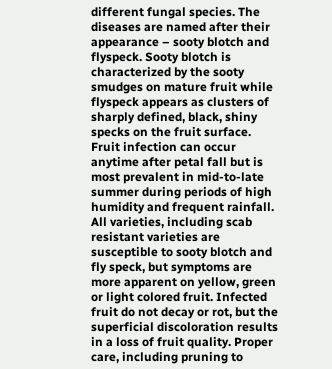different fungal species. The diseases are named after their appearance – sooty blotch and flyspeck. Sooty blotch is characterized by the sooty smudges on mature fruit while flyspeck appears as clusters of sharply defined, black, shiny specks on the fruit surface. Fruit infection can occur anytime after petal fall but is most prevalent in mid-to-late summer during periods of high humidity and frequent rainfall. All varieties, including scab resistant varieties are susceptible to sooty blotch and fly speck, but symptoms are more apparent on yellow, green or light colored fruit. Infected fruit do not decay or rot, but the superficial discoloration results in a loss of fruit quality. Proper care, including pruning to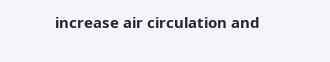increase air circulation and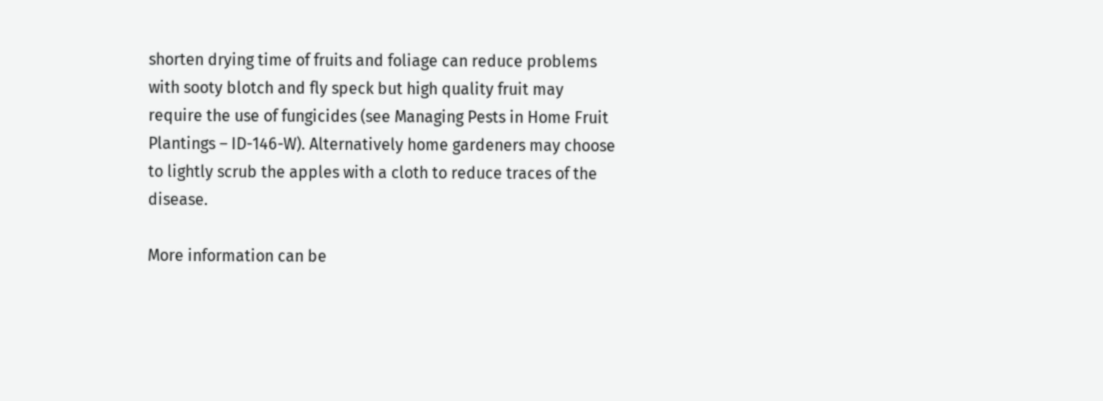shorten drying time of fruits and foliage can reduce problems with sooty blotch and fly speck but high quality fruit may require the use of fungicides (see Managing Pests in Home Fruit Plantings – ID-146-W). Alternatively home gardeners may choose to lightly scrub the apples with a cloth to reduce traces of the disease.

More information can be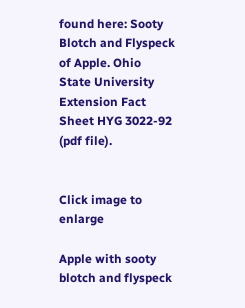found here: Sooty Blotch and Flyspeck of Apple. Ohio State University Extension Fact Sheet HYG 3022-92 (pdf file).


Click image to enlarge

Apple with sooty blotch and flyspeck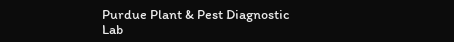Purdue Plant & Pest Diagnostic Lab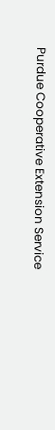Purdue Cooperative Extension Service